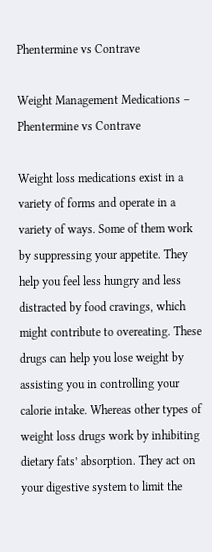Phentermine vs Contrave

Weight Management Medications – Phentermine vs Contrave

Weight loss medications exist in a variety of forms and operate in a variety of ways. Some of them work by suppressing your appetite. They help you feel less hungry and less distracted by food cravings, which might contribute to overeating. These drugs can help you lose weight by assisting you in controlling your calorie intake. Whereas other types of weight loss drugs work by inhibiting dietary fats’ absorption. They act on your digestive system to limit the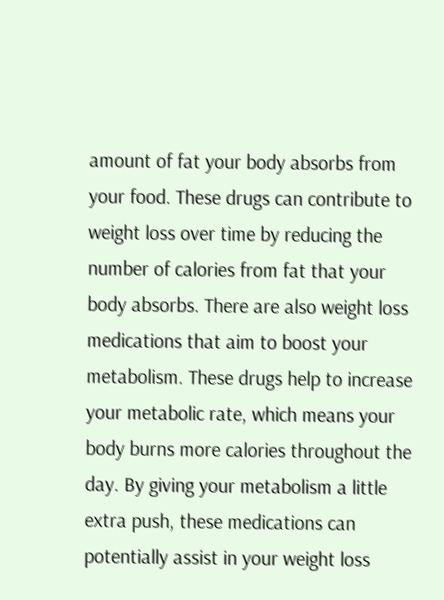amount of fat your body absorbs from your food. These drugs can contribute to weight loss over time by reducing the number of calories from fat that your body absorbs. There are also weight loss medications that aim to boost your metabolism. These drugs help to increase your metabolic rate, which means your body burns more calories throughout the day. By giving your metabolism a little extra push, these medications can potentially assist in your weight loss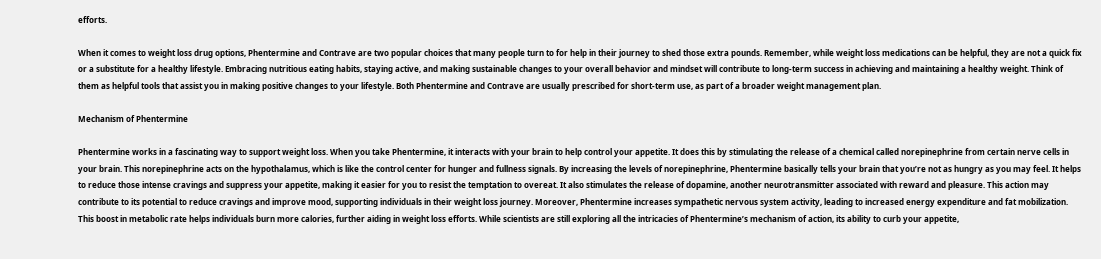efforts.

When it comes to weight loss drug options, Phentermine and Contrave are two popular choices that many people turn to for help in their journey to shed those extra pounds. Remember, while weight loss medications can be helpful, they are not a quick fix or a substitute for a healthy lifestyle. Embracing nutritious eating habits, staying active, and making sustainable changes to your overall behavior and mindset will contribute to long-term success in achieving and maintaining a healthy weight. Think of them as helpful tools that assist you in making positive changes to your lifestyle. Both Phentermine and Contrave are usually prescribed for short-term use, as part of a broader weight management plan.

Mechanism of Phentermine

Phentermine works in a fascinating way to support weight loss. When you take Phentermine, it interacts with your brain to help control your appetite. It does this by stimulating the release of a chemical called norepinephrine from certain nerve cells in your brain. This norepinephrine acts on the hypothalamus, which is like the control center for hunger and fullness signals. By increasing the levels of norepinephrine, Phentermine basically tells your brain that you’re not as hungry as you may feel. It helps to reduce those intense cravings and suppress your appetite, making it easier for you to resist the temptation to overeat. It also stimulates the release of dopamine, another neurotransmitter associated with reward and pleasure. This action may contribute to its potential to reduce cravings and improve mood, supporting individuals in their weight loss journey. Moreover, Phentermine increases sympathetic nervous system activity, leading to increased energy expenditure and fat mobilization. This boost in metabolic rate helps individuals burn more calories, further aiding in weight loss efforts. While scientists are still exploring all the intricacies of Phentermine’s mechanism of action, its ability to curb your appetite,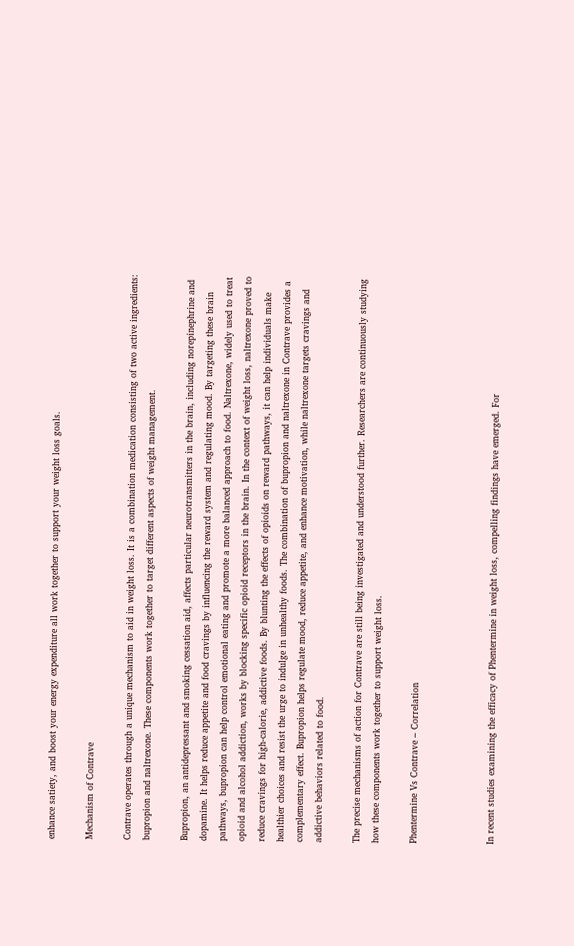enhance satiety, and boost your energy expenditure all work together to support your weight loss goals.

Mechanism of Contrave

Contrave operates through a unique mechanism to aid in weight loss. It is a combination medication consisting of two active ingredients: bupropion and naltrexone. These components work together to target different aspects of weight management.

Bupropion, an antidepressant and smoking cessation aid, affects particular neurotransmitters in the brain, including norepinephrine and dopamine. It helps reduce appetite and food cravings by influencing the reward system and regulating mood. By targeting these brain pathways, bupropion can help control emotional eating and promote a more balanced approach to food. Naltrexone, widely used to treat opioid and alcohol addiction, works by blocking specific opioid receptors in the brain. In the context of weight loss, naltrexone proved to reduce cravings for high-calorie, addictive foods. By blunting the effects of opioids on reward pathways, it can help individuals make healthier choices and resist the urge to indulge in unhealthy foods. The combination of bupropion and naltrexone in Contrave provides a complementary effect. Bupropion helps regulate mood, reduce appetite, and enhance motivation, while naltrexone targets cravings and addictive behaviors related to food.

The precise mechanisms of action for Contrave are still being investigated and understood further. Researchers are continuously studying how these components work together to support weight loss.

Phentermine Vs Contrave – Correlation



In recent studies examining the efficacy of Phentermine in weight loss, compelling findings have emerged. For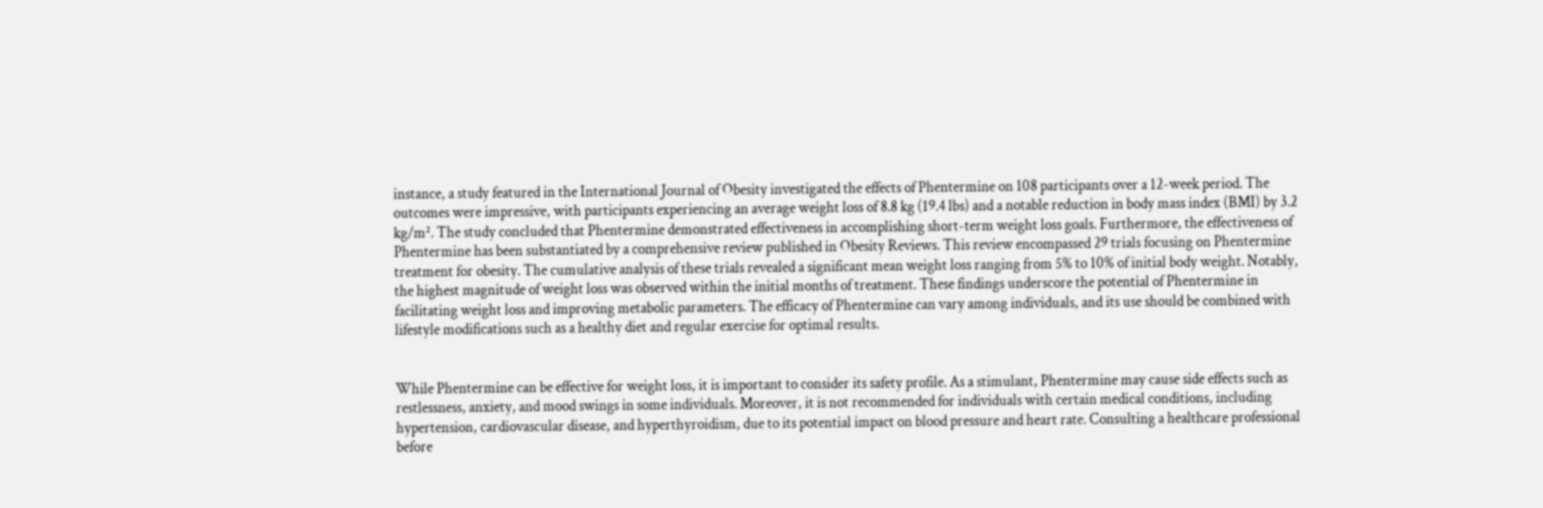instance, a study featured in the International Journal of Obesity investigated the effects of Phentermine on 108 participants over a 12-week period. The outcomes were impressive, with participants experiencing an average weight loss of 8.8 kg (19.4 lbs) and a notable reduction in body mass index (BMI) by 3.2 kg/m². The study concluded that Phentermine demonstrated effectiveness in accomplishing short-term weight loss goals. Furthermore, the effectiveness of Phentermine has been substantiated by a comprehensive review published in Obesity Reviews. This review encompassed 29 trials focusing on Phentermine treatment for obesity. The cumulative analysis of these trials revealed a significant mean weight loss ranging from 5% to 10% of initial body weight. Notably, the highest magnitude of weight loss was observed within the initial months of treatment. These findings underscore the potential of Phentermine in facilitating weight loss and improving metabolic parameters. The efficacy of Phentermine can vary among individuals, and its use should be combined with lifestyle modifications such as a healthy diet and regular exercise for optimal results.


While Phentermine can be effective for weight loss, it is important to consider its safety profile. As a stimulant, Phentermine may cause side effects such as restlessness, anxiety, and mood swings in some individuals. Moreover, it is not recommended for individuals with certain medical conditions, including hypertension, cardiovascular disease, and hyperthyroidism, due to its potential impact on blood pressure and heart rate. Consulting a healthcare professional before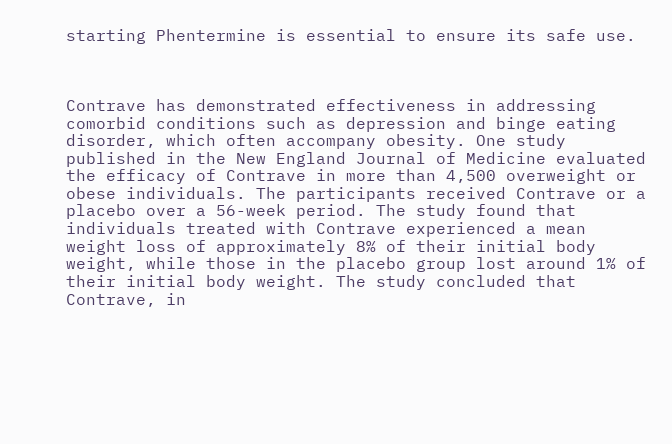starting Phentermine is essential to ensure its safe use.



Contrave has demonstrated effectiveness in addressing comorbid conditions such as depression and binge eating disorder, which often accompany obesity. One study published in the New England Journal of Medicine evaluated the efficacy of Contrave in more than 4,500 overweight or obese individuals. The participants received Contrave or a placebo over a 56-week period. The study found that individuals treated with Contrave experienced a mean weight loss of approximately 8% of their initial body weight, while those in the placebo group lost around 1% of their initial body weight. The study concluded that Contrave, in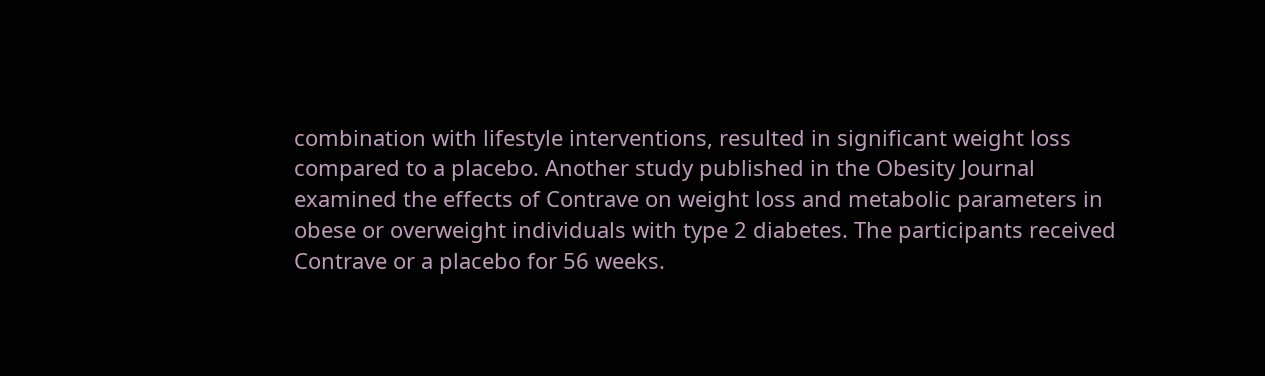combination with lifestyle interventions, resulted in significant weight loss compared to a placebo. Another study published in the Obesity Journal examined the effects of Contrave on weight loss and metabolic parameters in obese or overweight individuals with type 2 diabetes. The participants received Contrave or a placebo for 56 weeks.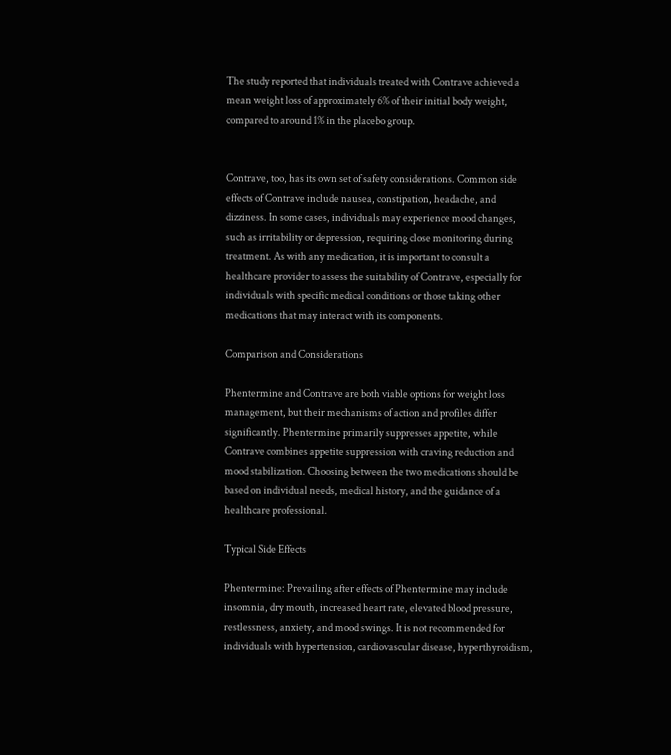The study reported that individuals treated with Contrave achieved a mean weight loss of approximately 6% of their initial body weight, compared to around 1% in the placebo group.


Contrave, too, has its own set of safety considerations. Common side effects of Contrave include nausea, constipation, headache, and dizziness. In some cases, individuals may experience mood changes, such as irritability or depression, requiring close monitoring during treatment. As with any medication, it is important to consult a healthcare provider to assess the suitability of Contrave, especially for individuals with specific medical conditions or those taking other medications that may interact with its components.

Comparison and Considerations

Phentermine and Contrave are both viable options for weight loss management, but their mechanisms of action and profiles differ significantly. Phentermine primarily suppresses appetite, while Contrave combines appetite suppression with craving reduction and mood stabilization. Choosing between the two medications should be based on individual needs, medical history, and the guidance of a healthcare professional.

Typical Side Effects

Phentermine: Prevailing after effects of Phentermine may include insomnia, dry mouth, increased heart rate, elevated blood pressure, restlessness, anxiety, and mood swings. It is not recommended for individuals with hypertension, cardiovascular disease, hyperthyroidism,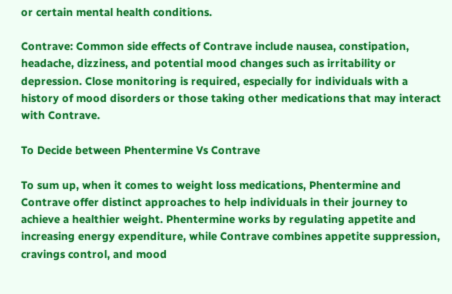or certain mental health conditions.

Contrave: Common side effects of Contrave include nausea, constipation, headache, dizziness, and potential mood changes such as irritability or depression. Close monitoring is required, especially for individuals with a history of mood disorders or those taking other medications that may interact with Contrave.

To Decide between Phentermine Vs Contrave

To sum up, when it comes to weight loss medications, Phentermine and Contrave offer distinct approaches to help individuals in their journey to achieve a healthier weight. Phentermine works by regulating appetite and increasing energy expenditure, while Contrave combines appetite suppression, cravings control, and mood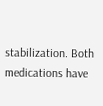stabilization. Both medications have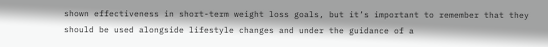shown effectiveness in short-term weight loss goals, but it’s important to remember that they should be used alongside lifestyle changes and under the guidance of a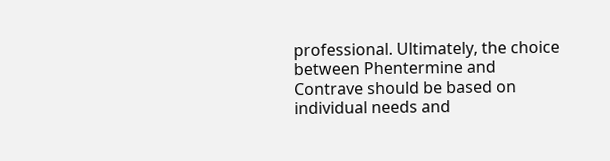professional. Ultimately, the choice between Phentermine and Contrave should be based on individual needs and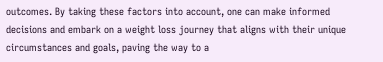outcomes. By taking these factors into account, one can make informed decisions and embark on a weight loss journey that aligns with their unique circumstances and goals, paving the way to a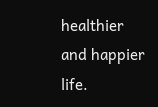healthier and happier life.